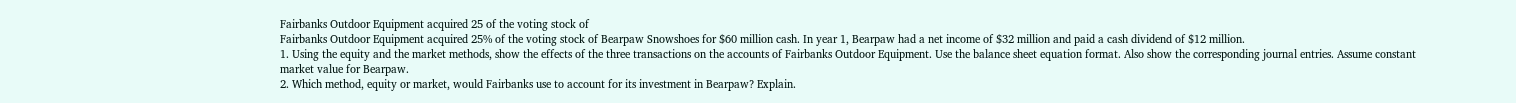Fairbanks Outdoor Equipment acquired 25 of the voting stock of
Fairbanks Outdoor Equipment acquired 25% of the voting stock of Bearpaw Snowshoes for $60 million cash. In year 1, Bearpaw had a net income of $32 million and paid a cash dividend of $12 million.
1. Using the equity and the market methods, show the effects of the three transactions on the accounts of Fairbanks Outdoor Equipment. Use the balance sheet equation format. Also show the corresponding journal entries. Assume constant market value for Bearpaw.
2. Which method, equity or market, would Fairbanks use to account for its investment in Bearpaw? Explain.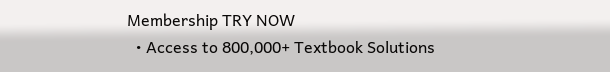Membership TRY NOW
  • Access to 800,000+ Textbook Solutions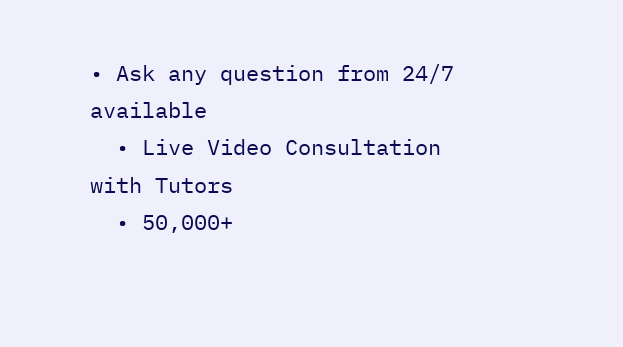• Ask any question from 24/7 available
  • Live Video Consultation with Tutors
  • 50,000+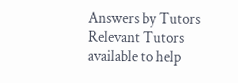Answers by Tutors
Relevant Tutors available to help